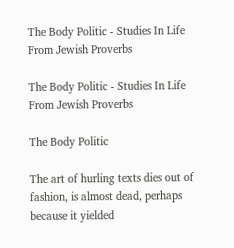The Body Politic - Studies In Life From Jewish Proverbs

The Body Politic - Studies In Life From Jewish Proverbs

The Body Politic

The art of hurling texts dies out of fashion, is almost dead, perhaps because it yielded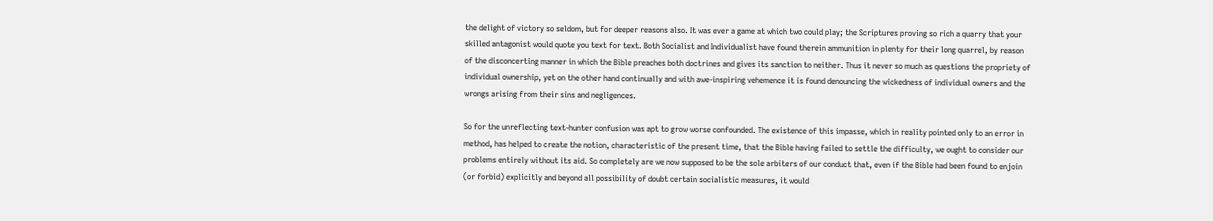the delight of victory so seldom, but for deeper reasons also. It was ever a game at which two could play; the Scriptures proving so rich a quarry that your skilled antagonist would quote you text for text. Both Socialist and Individualist have found therein ammunition in plenty for their long quarrel, by reason of the disconcerting manner in which the Bible preaches both doctrines and gives its sanction to neither. Thus it never so much as questions the propriety of individual ownership, yet on the other hand continually and with awe-inspiring vehemence it is found denouncing the wickedness of individual owners and the wrongs arising from their sins and negligences.

So for the unreflecting text-hunter confusion was apt to grow worse confounded. The existence of this impasse, which in reality pointed only to an error in method, has helped to create the notion, characteristic of the present time, that the Bible having failed to settle the difficulty, we ought to consider our problems entirely without its aid. So completely are we now supposed to be the sole arbiters of our conduct that, even if the Bible had been found to enjoin (or forbid) explicitly and beyond all possibility of doubt certain socialistic measures, it would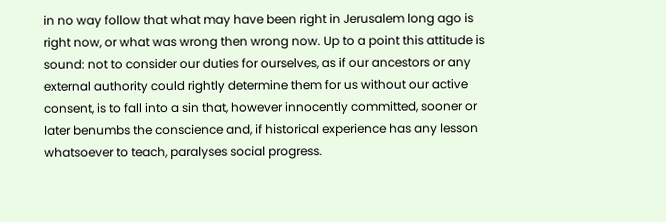in no way follow that what may have been right in Jerusalem long ago is right now, or what was wrong then wrong now. Up to a point this attitude is sound: not to consider our duties for ourselves, as if our ancestors or any external authority could rightly determine them for us without our active consent, is to fall into a sin that, however innocently committed, sooner or later benumbs the conscience and, if historical experience has any lesson whatsoever to teach, paralyses social progress.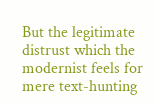But the legitimate distrust which the modernist feels for mere text-hunting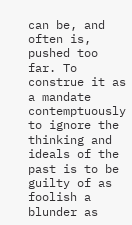can be, and often is, pushed too far. To construe it as a mandate contemptuously to ignore the thinking and ideals of the past is to be guilty of as foolish a blunder as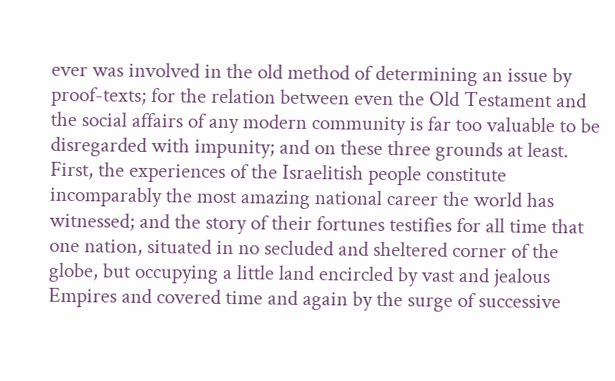ever was involved in the old method of determining an issue by proof-texts; for the relation between even the Old Testament and the social affairs of any modern community is far too valuable to be disregarded with impunity; and on these three grounds at least. First, the experiences of the Israelitish people constitute incomparably the most amazing national career the world has witnessed; and the story of their fortunes testifies for all time that one nation, situated in no secluded and sheltered corner of the globe, but occupying a little land encircled by vast and jealous Empires and covered time and again by the surge of successive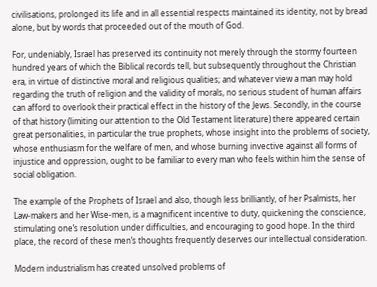civilisations, prolonged its life and in all essential respects maintained its identity, not by bread alone, but by words that proceeded out of the mouth of God.

For, undeniably, Israel has preserved its continuity not merely through the stormy fourteen hundred years of which the Biblical records tell, but subsequently throughout the Christian era, in virtue of distinctive moral and religious qualities; and whatever view a man may hold regarding the truth of religion and the validity of morals, no serious student of human affairs can afford to overlook their practical effect in the history of the Jews. Secondly, in the course of that history (limiting our attention to the Old Testament literature) there appeared certain great personalities, in particular the true prophets, whose insight into the problems of society, whose enthusiasm for the welfare of men, and whose burning invective against all forms of injustice and oppression, ought to be familiar to every man who feels within him the sense of social obligation.

The example of the Prophets of Israel and also, though less brilliantly, of her Psalmists, her Law-makers and her Wise-men, is a magnificent incentive to duty, quickening the conscience, stimulating one’s resolution under difficulties, and encouraging to good hope. In the third place, the record of these men’s thoughts frequently deserves our intellectual consideration.

Modern industrialism has created unsolved problems of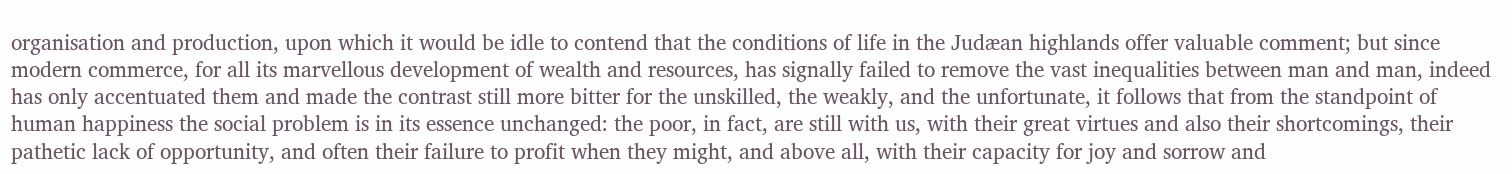organisation and production, upon which it would be idle to contend that the conditions of life in the Judæan highlands offer valuable comment; but since modern commerce, for all its marvellous development of wealth and resources, has signally failed to remove the vast inequalities between man and man, indeed has only accentuated them and made the contrast still more bitter for the unskilled, the weakly, and the unfortunate, it follows that from the standpoint of human happiness the social problem is in its essence unchanged: the poor, in fact, are still with us, with their great virtues and also their shortcomings, their pathetic lack of opportunity, and often their failure to profit when they might, and above all, with their capacity for joy and sorrow and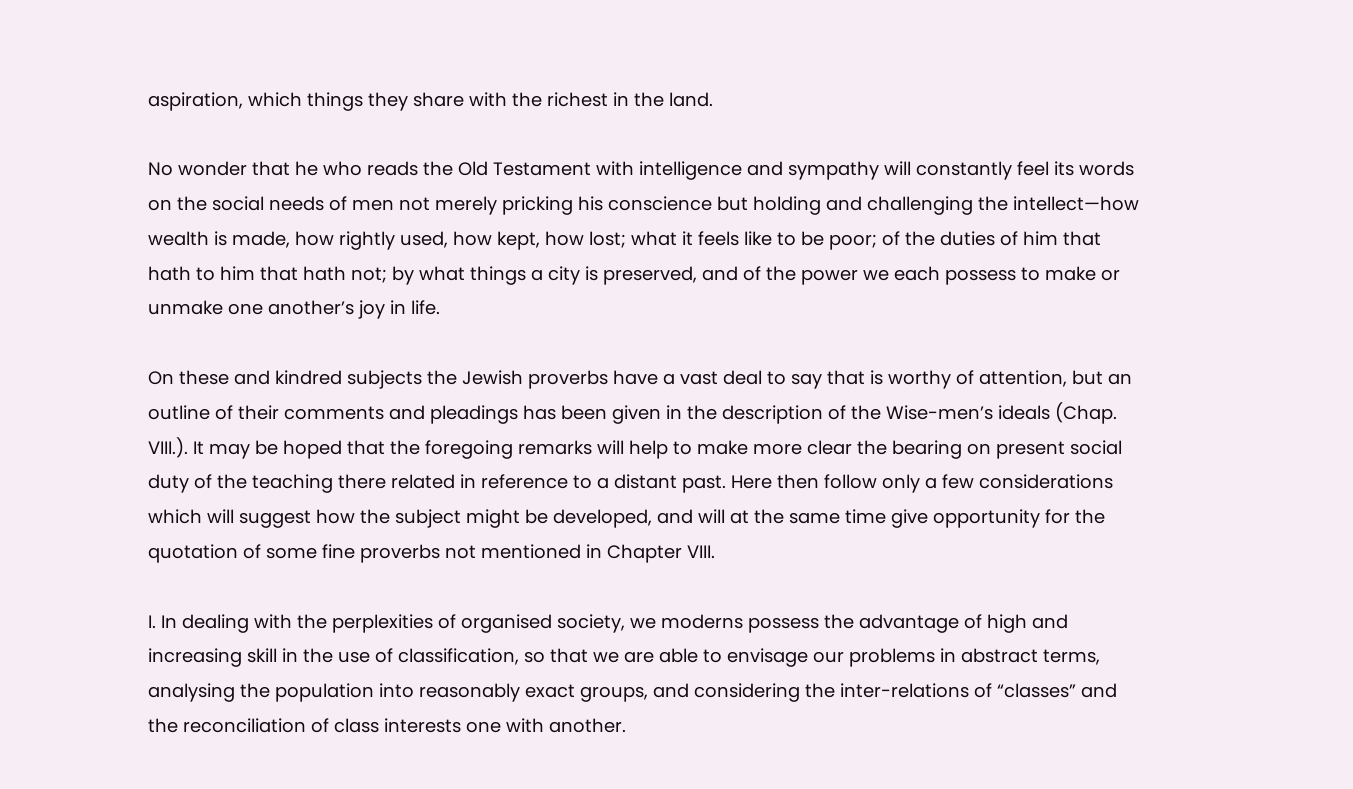aspiration, which things they share with the richest in the land.

No wonder that he who reads the Old Testament with intelligence and sympathy will constantly feel its words on the social needs of men not merely pricking his conscience but holding and challenging the intellect—how wealth is made, how rightly used, how kept, how lost; what it feels like to be poor; of the duties of him that hath to him that hath not; by what things a city is preserved, and of the power we each possess to make or unmake one another’s joy in life.

On these and kindred subjects the Jewish proverbs have a vast deal to say that is worthy of attention, but an outline of their comments and pleadings has been given in the description of the Wise-men’s ideals (Chap. VIII.). It may be hoped that the foregoing remarks will help to make more clear the bearing on present social duty of the teaching there related in reference to a distant past. Here then follow only a few considerations which will suggest how the subject might be developed, and will at the same time give opportunity for the quotation of some fine proverbs not mentioned in Chapter VIII.

I. In dealing with the perplexities of organised society, we moderns possess the advantage of high and increasing skill in the use of classification, so that we are able to envisage our problems in abstract terms, analysing the population into reasonably exact groups, and considering the inter-relations of “classes” and the reconciliation of class interests one with another.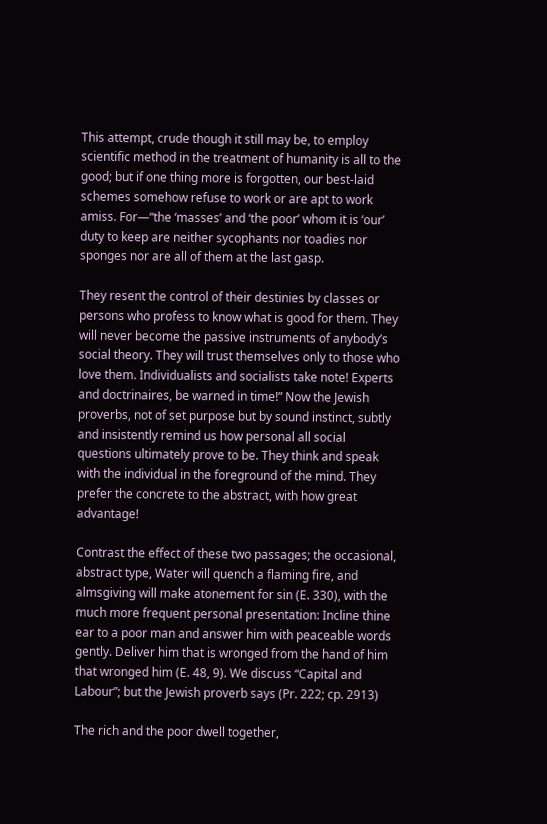This attempt, crude though it still may be, to employ scientific method in the treatment of humanity is all to the good; but if one thing more is forgotten, our best-laid schemes somehow refuse to work or are apt to work amiss. For—“the ‘masses’ and ‘the poor’ whom it is ‘our’ duty to keep are neither sycophants nor toadies nor sponges nor are all of them at the last gasp.

They resent the control of their destinies by classes or persons who profess to know what is good for them. They will never become the passive instruments of anybody’s social theory. They will trust themselves only to those who love them. Individualists and socialists take note! Experts and doctrinaires, be warned in time!” Now the Jewish proverbs, not of set purpose but by sound instinct, subtly and insistently remind us how personal all social questions ultimately prove to be. They think and speak with the individual in the foreground of the mind. They prefer the concrete to the abstract, with how great advantage!

Contrast the effect of these two passages; the occasional, abstract type, Water will quench a flaming fire, and almsgiving will make atonement for sin (E. 330), with the much more frequent personal presentation: Incline thine ear to a poor man and answer him with peaceable words gently. Deliver him that is wronged from the hand of him that wronged him (E. 48, 9). We discuss “Capital and Labour”; but the Jewish proverb says (Pr. 222; cp. 2913)

The rich and the poor dwell together,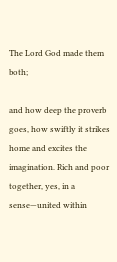The Lord God made them both;

and how deep the proverb goes, how swiftly it strikes home and excites the imagination. Rich and poor together, yes, in a sense—united within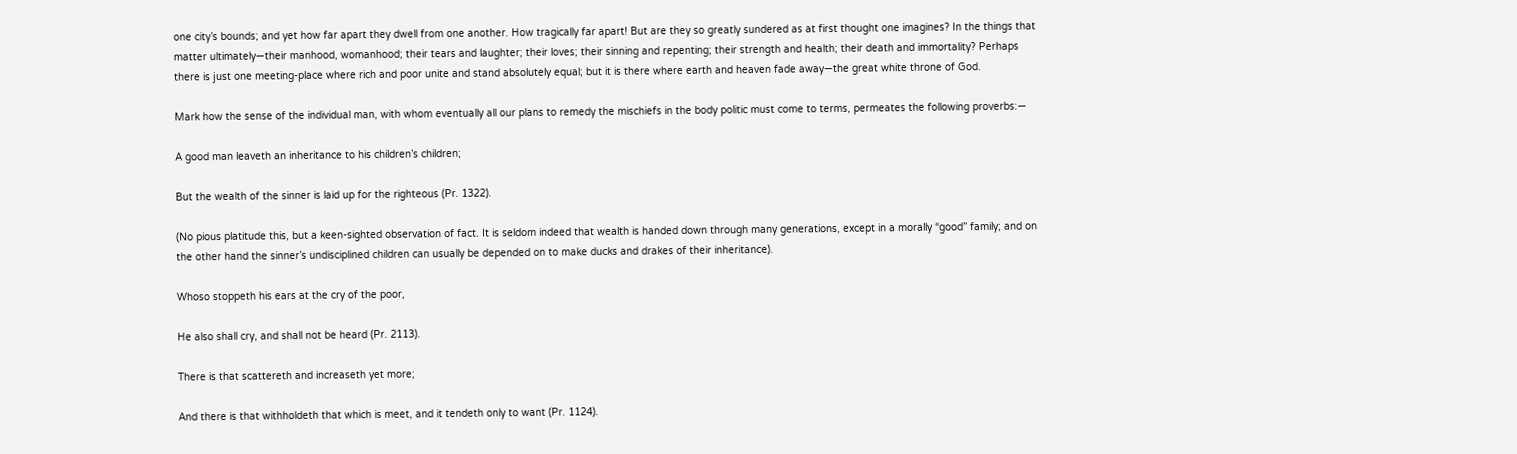one city’s bounds; and yet how far apart they dwell from one another. How tragically far apart! But are they so greatly sundered as at first thought one imagines? In the things that matter ultimately—their manhood, womanhood; their tears and laughter; their loves; their sinning and repenting; their strength and health; their death and immortality? Perhaps there is just one meeting-place where rich and poor unite and stand absolutely equal; but it is there where earth and heaven fade away—the great white throne of God.

Mark how the sense of the individual man, with whom eventually all our plans to remedy the mischiefs in the body politic must come to terms, permeates the following proverbs:—

A good man leaveth an inheritance to his children’s children;

But the wealth of the sinner is laid up for the righteous (Pr. 1322).

(No pious platitude this, but a keen-sighted observation of fact. It is seldom indeed that wealth is handed down through many generations, except in a morally “good” family; and on the other hand the sinner’s undisciplined children can usually be depended on to make ducks and drakes of their inheritance).

Whoso stoppeth his ears at the cry of the poor,

He also shall cry, and shall not be heard (Pr. 2113).

There is that scattereth and increaseth yet more;

And there is that withholdeth that which is meet, and it tendeth only to want (Pr. 1124).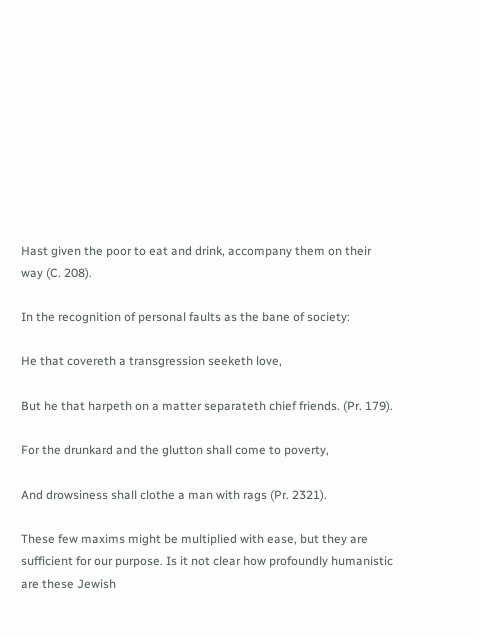Hast given the poor to eat and drink, accompany them on their way (C. 208).

In the recognition of personal faults as the bane of society:

He that covereth a transgression seeketh love,

But he that harpeth on a matter separateth chief friends. (Pr. 179).

For the drunkard and the glutton shall come to poverty,

And drowsiness shall clothe a man with rags (Pr. 2321).

These few maxims might be multiplied with ease, but they are sufficient for our purpose. Is it not clear how profoundly humanistic are these Jewish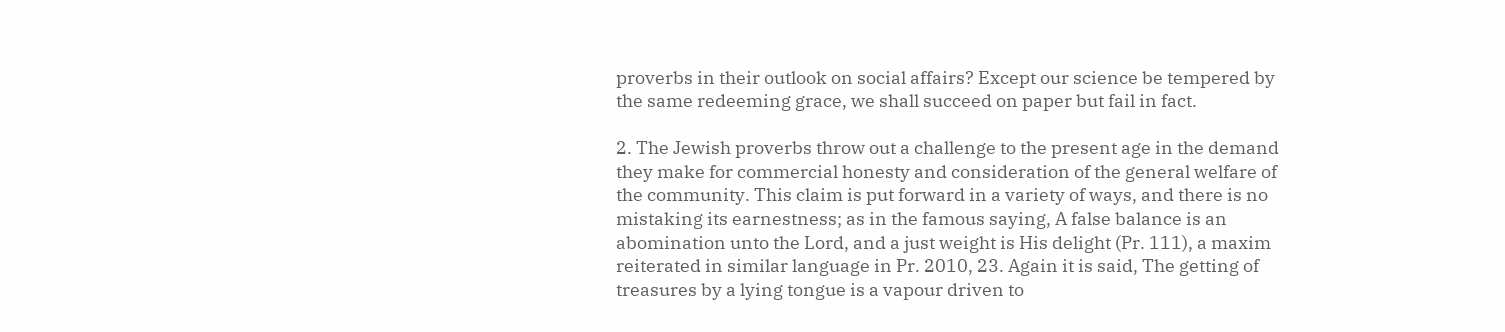proverbs in their outlook on social affairs? Except our science be tempered by the same redeeming grace, we shall succeed on paper but fail in fact.

2. The Jewish proverbs throw out a challenge to the present age in the demand they make for commercial honesty and consideration of the general welfare of the community. This claim is put forward in a variety of ways, and there is no mistaking its earnestness; as in the famous saying, A false balance is an abomination unto the Lord, and a just weight is His delight (Pr. 111), a maxim reiterated in similar language in Pr. 2010, 23. Again it is said, The getting of treasures by a lying tongue is a vapour driven to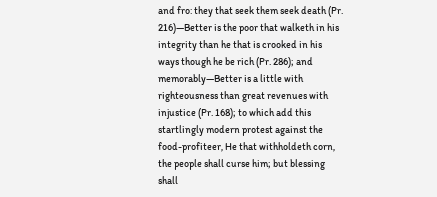and fro: they that seek them seek death (Pr. 216)—Better is the poor that walketh in his integrity than he that is crooked in his ways though he be rich (Pr. 286); and memorably—Better is a little with righteousness than great revenues with injustice (Pr. 168); to which add this startlingly modern protest against the food-profiteer, He that withholdeth corn, the people shall curse him; but blessing shall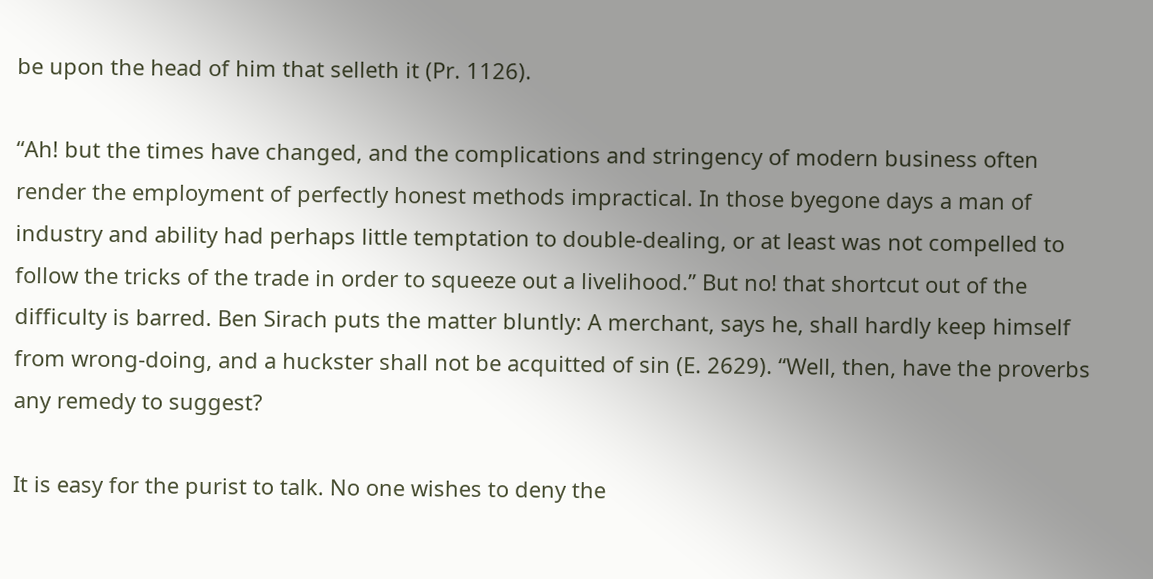be upon the head of him that selleth it (Pr. 1126).

“Ah! but the times have changed, and the complications and stringency of modern business often render the employment of perfectly honest methods impractical. In those byegone days a man of industry and ability had perhaps little temptation to double-dealing, or at least was not compelled to follow the tricks of the trade in order to squeeze out a livelihood.” But no! that shortcut out of the difficulty is barred. Ben Sirach puts the matter bluntly: A merchant, says he, shall hardly keep himself from wrong-doing, and a huckster shall not be acquitted of sin (E. 2629). “Well, then, have the proverbs any remedy to suggest?

It is easy for the purist to talk. No one wishes to deny the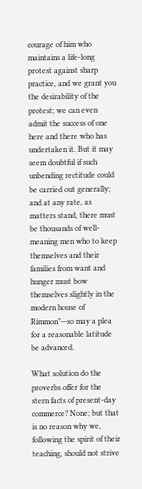courage of him who maintains a life-long protest against sharp practice, and we grant you the desirability of the protest; we can even admit the success of one here and there who has undertaken it. But it may seem doubtful if such unbending rectitude could be carried out generally; and at any rate, as matters stand, there must be thousands of well-meaning men who to keep themselves and their families from want and hunger must bow themselves slightly in the modern house of Rimmon”—so may a plea for a reasonable latitude be advanced.

What solution do the proverbs offer for the stern facts of present-day commerce? None; but that is no reason why we, following the spirit of their teaching, should not strive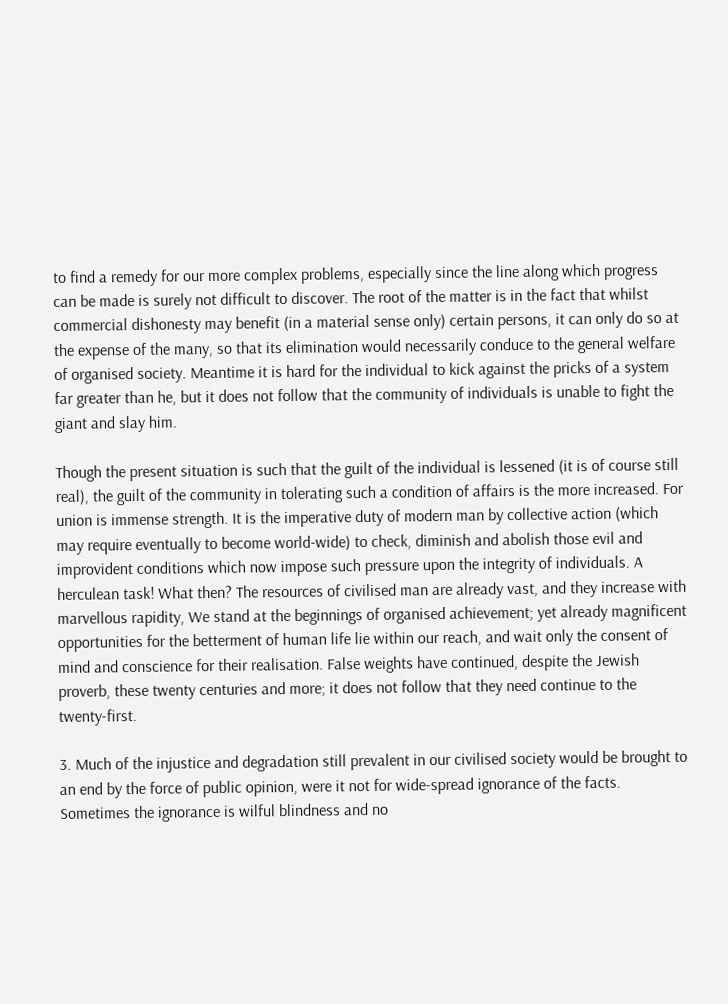to find a remedy for our more complex problems, especially since the line along which progress can be made is surely not difficult to discover. The root of the matter is in the fact that whilst commercial dishonesty may benefit (in a material sense only) certain persons, it can only do so at the expense of the many, so that its elimination would necessarily conduce to the general welfare of organised society. Meantime it is hard for the individual to kick against the pricks of a system far greater than he, but it does not follow that the community of individuals is unable to fight the giant and slay him.

Though the present situation is such that the guilt of the individual is lessened (it is of course still real), the guilt of the community in tolerating such a condition of affairs is the more increased. For union is immense strength. It is the imperative duty of modern man by collective action (which may require eventually to become world-wide) to check, diminish and abolish those evil and improvident conditions which now impose such pressure upon the integrity of individuals. A herculean task! What then? The resources of civilised man are already vast, and they increase with marvellous rapidity, We stand at the beginnings of organised achievement; yet already magnificent opportunities for the betterment of human life lie within our reach, and wait only the consent of mind and conscience for their realisation. False weights have continued, despite the Jewish proverb, these twenty centuries and more; it does not follow that they need continue to the twenty-first.

3. Much of the injustice and degradation still prevalent in our civilised society would be brought to an end by the force of public opinion, were it not for wide-spread ignorance of the facts. Sometimes the ignorance is wilful blindness and no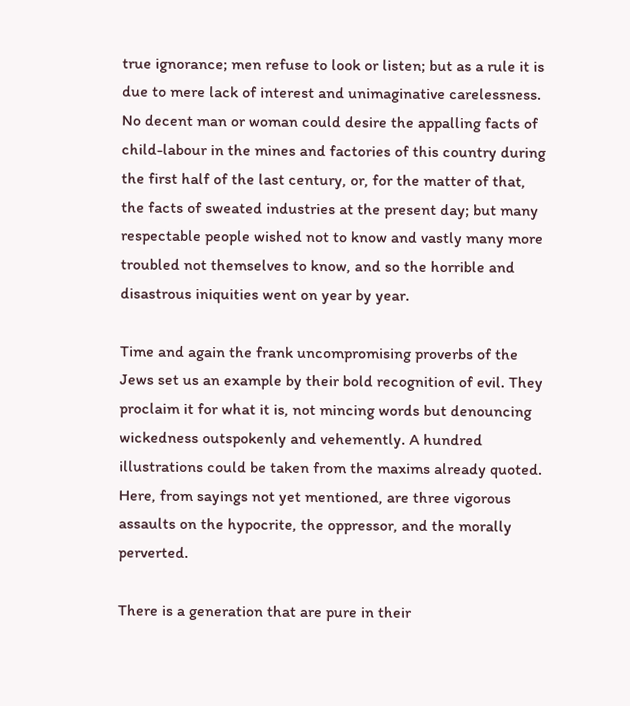true ignorance; men refuse to look or listen; but as a rule it is due to mere lack of interest and unimaginative carelessness. No decent man or woman could desire the appalling facts of child-labour in the mines and factories of this country during the first half of the last century, or, for the matter of that, the facts of sweated industries at the present day; but many respectable people wished not to know and vastly many more troubled not themselves to know, and so the horrible and disastrous iniquities went on year by year.

Time and again the frank uncompromising proverbs of the Jews set us an example by their bold recognition of evil. They proclaim it for what it is, not mincing words but denouncing wickedness outspokenly and vehemently. A hundred illustrations could be taken from the maxims already quoted. Here, from sayings not yet mentioned, are three vigorous assaults on the hypocrite, the oppressor, and the morally perverted.

There is a generation that are pure in their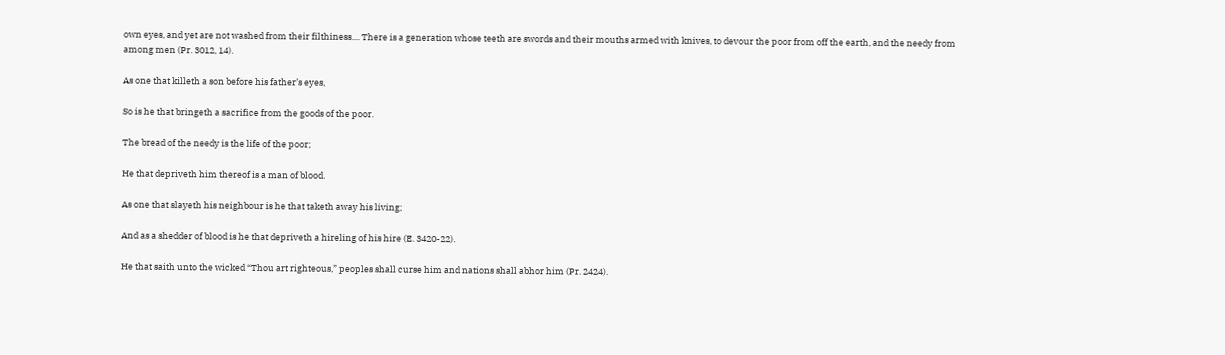own eyes, and yet are not washed from their filthiness.... There is a generation whose teeth are swords and their mouths armed with knives, to devour the poor from off the earth, and the needy from among men (Pr. 3012, 14).

As one that killeth a son before his father’s eyes,

So is he that bringeth a sacrifice from the goods of the poor.

The bread of the needy is the life of the poor;

He that depriveth him thereof is a man of blood.

As one that slayeth his neighbour is he that taketh away his living;

And as a shedder of blood is he that depriveth a hireling of his hire (E. 3420-22).

He that saith unto the wicked “Thou art righteous,” peoples shall curse him and nations shall abhor him (Pr. 2424).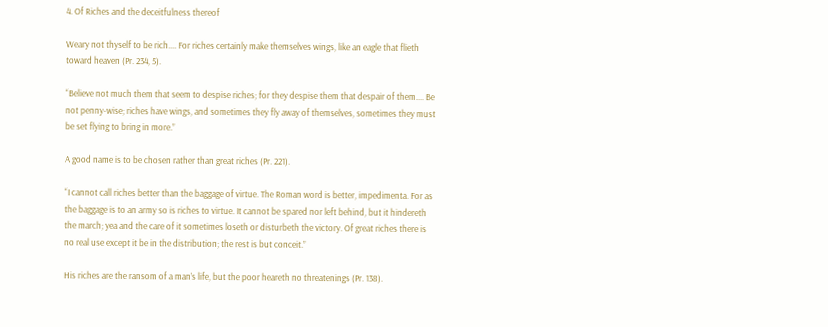4. Of Riches and the deceitfulness thereof

Weary not thyself to be rich.... For riches certainly make themselves wings, like an eagle that flieth toward heaven (Pr. 234, 5).

“Believe not much them that seem to despise riches; for they despise them that despair of them.... Be not penny-wise; riches have wings, and sometimes they fly away of themselves, sometimes they must be set flying to bring in more.”

A good name is to be chosen rather than great riches (Pr. 221).

“I cannot call riches better than the baggage of virtue. The Roman word is better, impedimenta. For as the baggage is to an army so is riches to virtue. It cannot be spared nor left behind, but it hindereth the march; yea and the care of it sometimes loseth or disturbeth the victory. Of great riches there is no real use except it be in the distribution; the rest is but conceit.”

His riches are the ransom of a man’s life, but the poor heareth no threatenings (Pr. 138).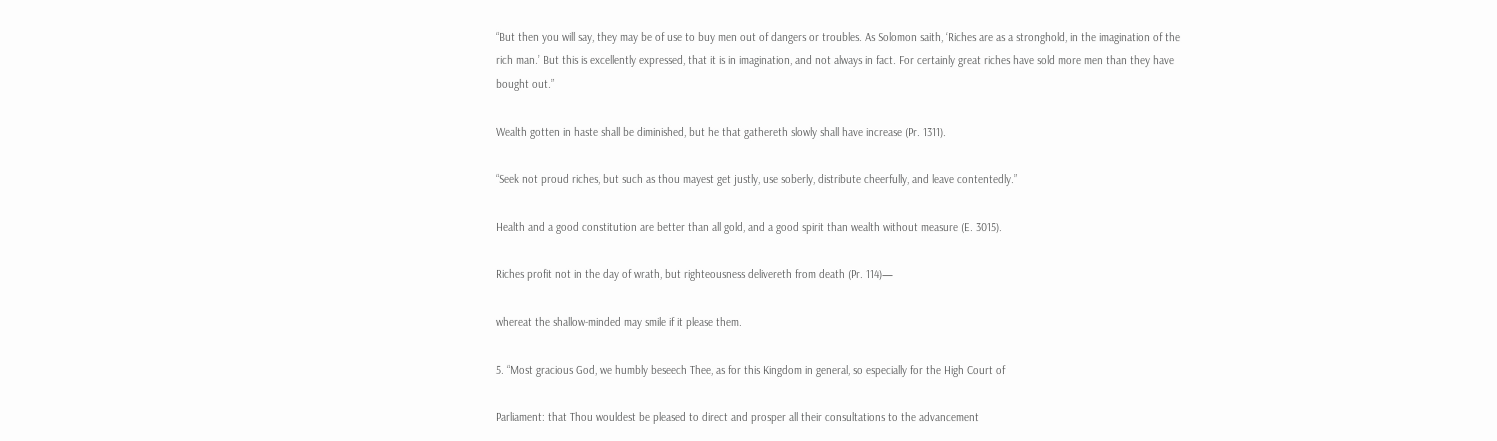“But then you will say, they may be of use to buy men out of dangers or troubles. As Solomon saith, ‘Riches are as a stronghold, in the imagination of the rich man.’ But this is excellently expressed, that it is in imagination, and not always in fact. For certainly great riches have sold more men than they have bought out.”

Wealth gotten in haste shall be diminished, but he that gathereth slowly shall have increase (Pr. 1311).

“Seek not proud riches, but such as thou mayest get justly, use soberly, distribute cheerfully, and leave contentedly.”

Health and a good constitution are better than all gold, and a good spirit than wealth without measure (E. 3015).

Riches profit not in the day of wrath, but righteousness delivereth from death (Pr. 114)—

whereat the shallow-minded may smile if it please them.

5. “Most gracious God, we humbly beseech Thee, as for this Kingdom in general, so especially for the High Court of

Parliament: that Thou wouldest be pleased to direct and prosper all their consultations to the advancement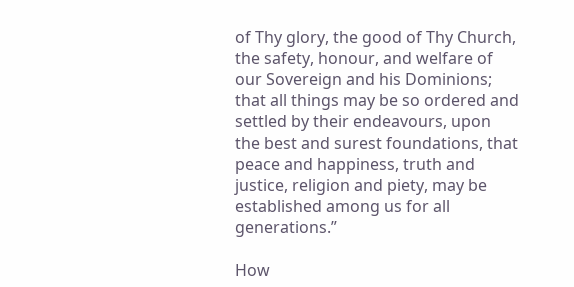of Thy glory, the good of Thy Church, the safety, honour, and welfare of our Sovereign and his Dominions; that all things may be so ordered and settled by their endeavours, upon the best and surest foundations, that peace and happiness, truth and justice, religion and piety, may be established among us for all generations.”

How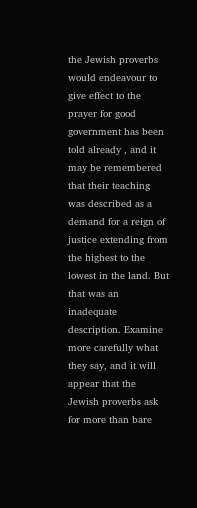the Jewish proverbs would endeavour to give effect to the prayer for good government has been told already , and it may be remembered that their teaching was described as a demand for a reign of justice extending from the highest to the lowest in the land. But that was an inadequate description. Examine more carefully what they say, and it will appear that the Jewish proverbs ask for more than bare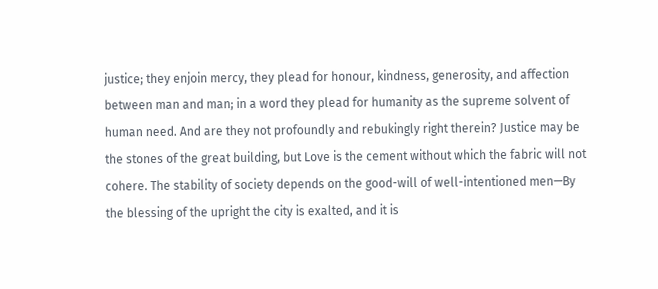justice; they enjoin mercy, they plead for honour, kindness, generosity, and affection between man and man; in a word they plead for humanity as the supreme solvent of human need. And are they not profoundly and rebukingly right therein? Justice may be the stones of the great building, but Love is the cement without which the fabric will not cohere. The stability of society depends on the good-will of well-intentioned men—By the blessing of the upright the city is exalted, and it is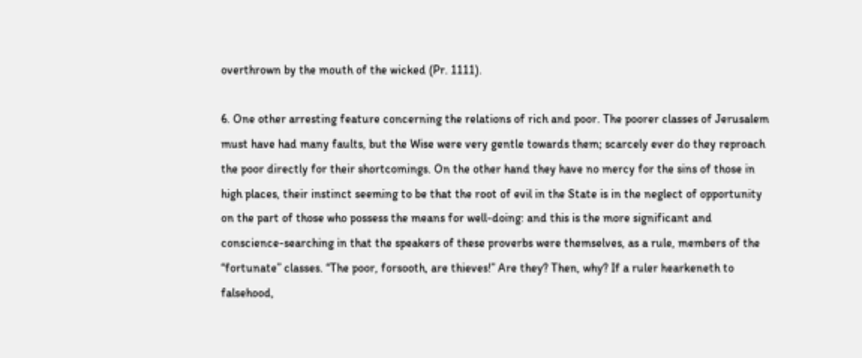overthrown by the mouth of the wicked (Pr. 1111).

6. One other arresting feature concerning the relations of rich and poor. The poorer classes of Jerusalem must have had many faults, but the Wise were very gentle towards them; scarcely ever do they reproach the poor directly for their shortcomings. On the other hand they have no mercy for the sins of those in high places, their instinct seeming to be that the root of evil in the State is in the neglect of opportunity on the part of those who possess the means for well-doing: and this is the more significant and conscience-searching in that the speakers of these proverbs were themselves, as a rule, members of the “fortunate” classes. “The poor, forsooth, are thieves!” Are they? Then, why? If a ruler hearkeneth to falsehood,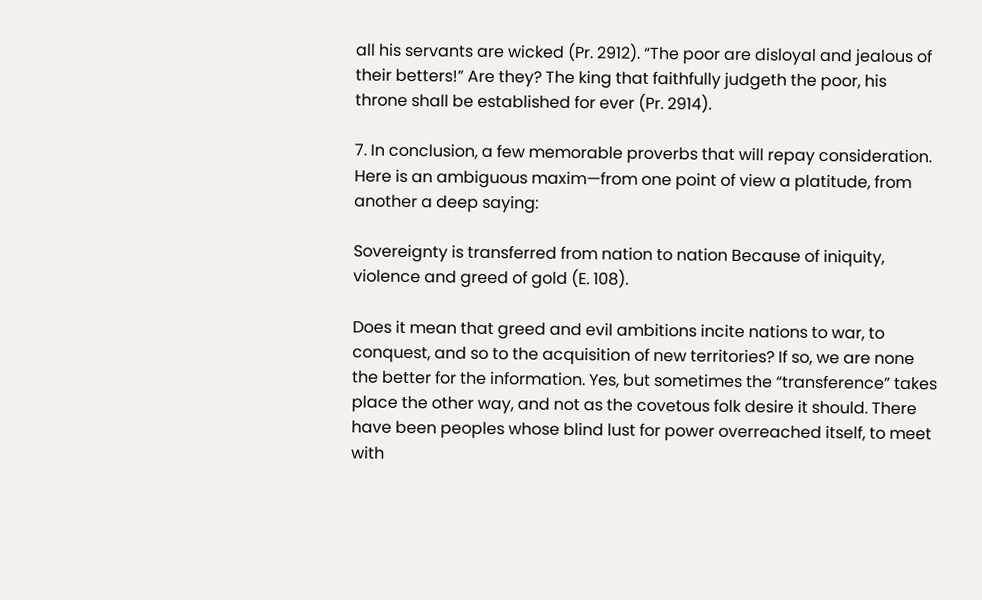all his servants are wicked (Pr. 2912). “The poor are disloyal and jealous of their betters!” Are they? The king that faithfully judgeth the poor, his throne shall be established for ever (Pr. 2914).

7. In conclusion, a few memorable proverbs that will repay consideration. Here is an ambiguous maxim—from one point of view a platitude, from another a deep saying:

Sovereignty is transferred from nation to nation Because of iniquity, violence and greed of gold (E. 108).

Does it mean that greed and evil ambitions incite nations to war, to conquest, and so to the acquisition of new territories? If so, we are none the better for the information. Yes, but sometimes the “transference” takes place the other way, and not as the covetous folk desire it should. There have been peoples whose blind lust for power overreached itself, to meet with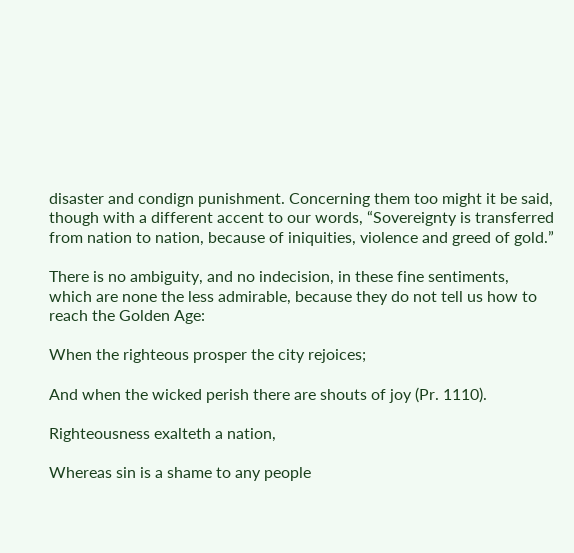disaster and condign punishment. Concerning them too might it be said, though with a different accent to our words, “Sovereignty is transferred from nation to nation, because of iniquities, violence and greed of gold.”

There is no ambiguity, and no indecision, in these fine sentiments, which are none the less admirable, because they do not tell us how to reach the Golden Age:

When the righteous prosper the city rejoices;

And when the wicked perish there are shouts of joy (Pr. 1110).

Righteousness exalteth a nation,

Whereas sin is a shame to any people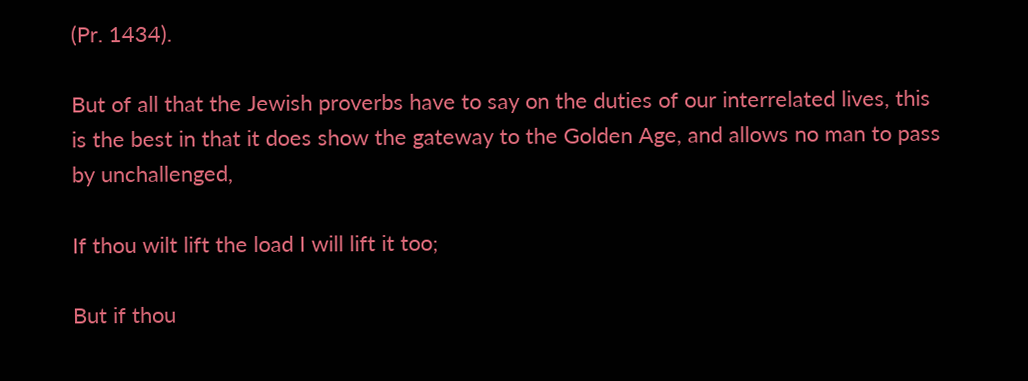(Pr. 1434).

But of all that the Jewish proverbs have to say on the duties of our interrelated lives, this is the best in that it does show the gateway to the Golden Age, and allows no man to pass by unchallenged,

If thou wilt lift the load I will lift it too;

But if thou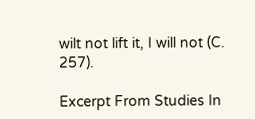wilt not lift it, I will not (C. 257).

Excerpt From Studies In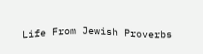Life From Jewish Proverbs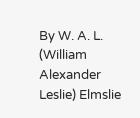By W. A. L. (William Alexander Leslie) Elmslie